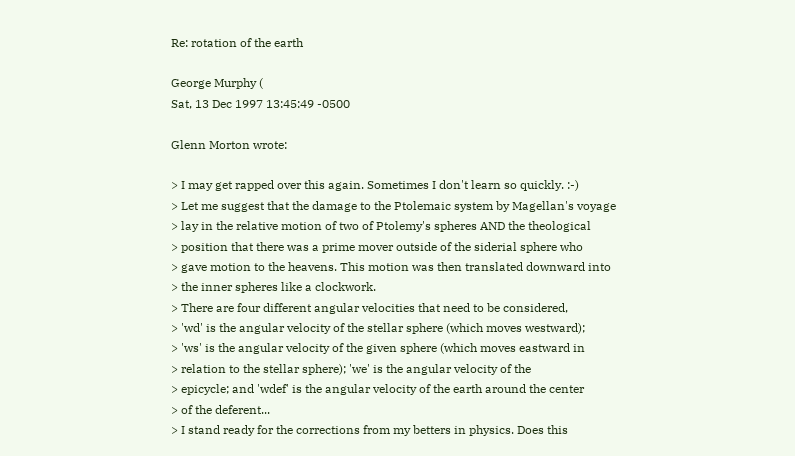Re: rotation of the earth

George Murphy (
Sat, 13 Dec 1997 13:45:49 -0500

Glenn Morton wrote:

> I may get rapped over this again. Sometimes I don't learn so quickly. :-)
> Let me suggest that the damage to the Ptolemaic system by Magellan's voyage
> lay in the relative motion of two of Ptolemy's spheres AND the theological
> position that there was a prime mover outside of the siderial sphere who
> gave motion to the heavens. This motion was then translated downward into
> the inner spheres like a clockwork.
> There are four different angular velocities that need to be considered,
> 'wd' is the angular velocity of the stellar sphere (which moves westward);
> 'ws' is the angular velocity of the given sphere (which moves eastward in
> relation to the stellar sphere); 'we' is the angular velocity of the
> epicycle; and 'wdef' is the angular velocity of the earth around the center
> of the deferent...
> I stand ready for the corrections from my betters in physics. Does this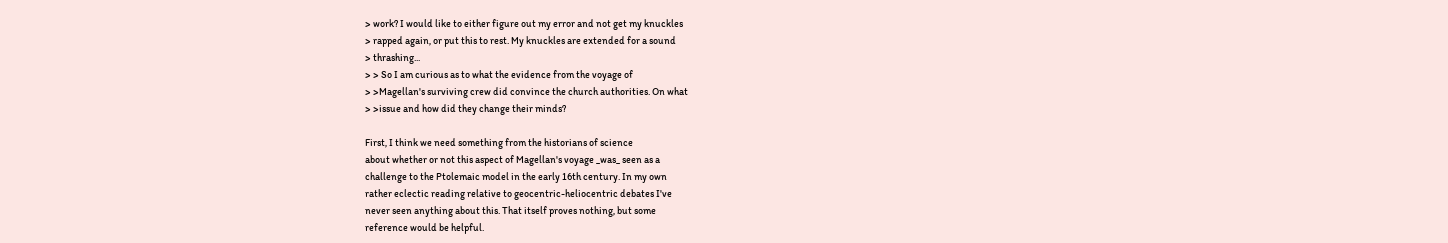> work? I would like to either figure out my error and not get my knuckles
> rapped again, or put this to rest. My knuckles are extended for a sound
> thrashing...
> > So I am curious as to what the evidence from the voyage of
> >Magellan's surviving crew did convince the church authorities. On what
> >issue and how did they change their minds?

First, I think we need something from the historians of science
about whether or not this aspect of Magellan's voyage _was_ seen as a
challenge to the Ptolemaic model in the early 16th century. In my own
rather eclectic reading relative to geocentric-heliocentric debates I've
never seen anything about this. That itself proves nothing, but some
reference would be helpful.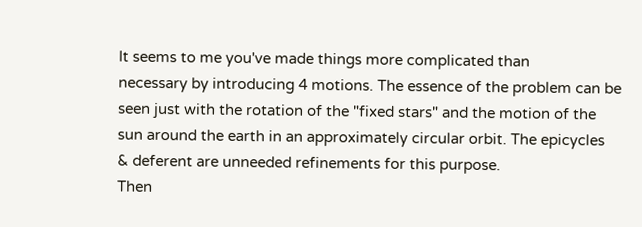It seems to me you've made things more complicated than
necessary by introducing 4 motions. The essence of the problem can be
seen just with the rotation of the "fixed stars" and the motion of the
sun around the earth in an approximately circular orbit. The epicycles
& deferent are unneeded refinements for this purpose.
Then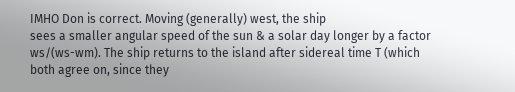IMHO Don is correct. Moving (generally) west, the ship
sees a smaller angular speed of the sun & a solar day longer by a factor
ws/(ws-wm). The ship returns to the island after sidereal time T (which
both agree on, since they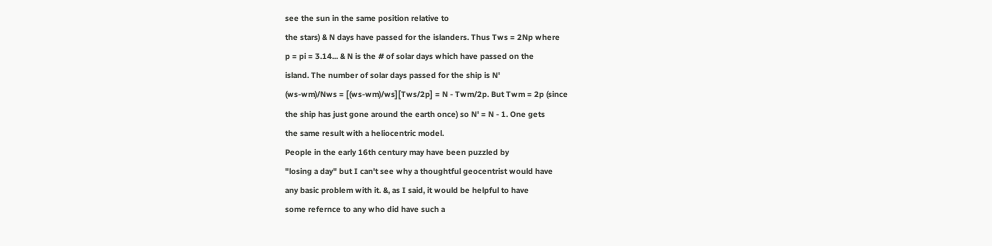see the sun in the same position relative to
the stars) & N days have passed for the islanders. Thus Tws = 2Np where
p = pi = 3.14... & N is the # of solar days which have passed on the
island. The number of solar days passed for the ship is N'
(ws-wm)/Nws = [(ws-wm)/ws][Tws/2p] = N - Twm/2p. But Twm = 2p (since
the ship has just gone around the earth once) so N' = N - 1. One gets
the same result with a heliocentric model.
People in the early 16th century may have been puzzled by
"losing a day" but I can't see why a thoughtful geocentrist would have
any basic problem with it. &, as I said, it would be helpful to have
some refernce to any who did have such a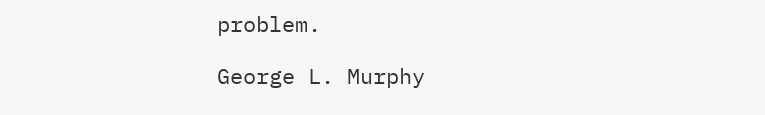problem.

George L. Murphy